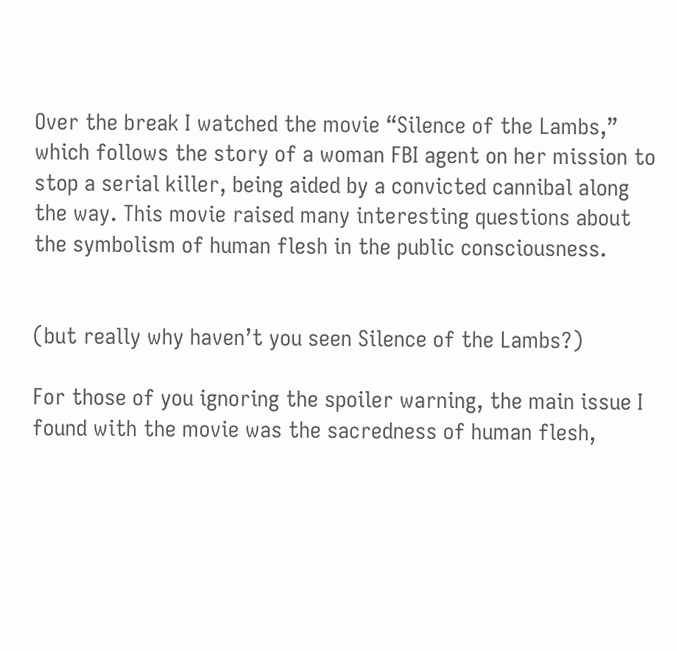Over the break I watched the movie “Silence of the Lambs,” which follows the story of a woman FBI agent on her mission to stop a serial killer, being aided by a convicted cannibal along the way. This movie raised many interesting questions about the symbolism of human flesh in the public consciousness.


(but really why haven’t you seen Silence of the Lambs?)

For those of you ignoring the spoiler warning, the main issue I found with the movie was the sacredness of human flesh,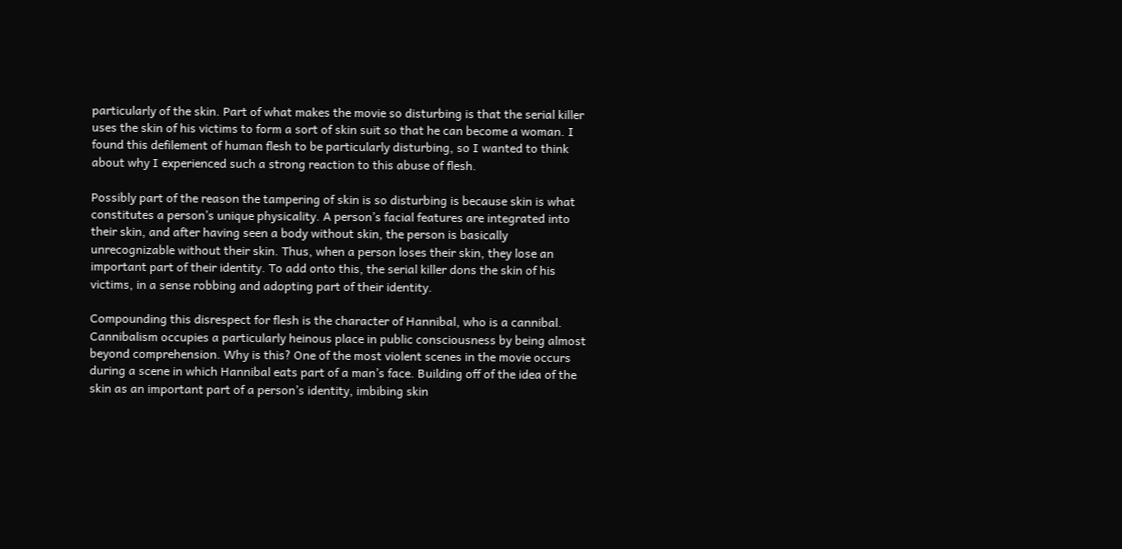particularly of the skin. Part of what makes the movie so disturbing is that the serial killer uses the skin of his victims to form a sort of skin suit so that he can become a woman. I found this defilement of human flesh to be particularly disturbing, so I wanted to think about why I experienced such a strong reaction to this abuse of flesh.

Possibly part of the reason the tampering of skin is so disturbing is because skin is what constitutes a person’s unique physicality. A person’s facial features are integrated into their skin, and after having seen a body without skin, the person is basically unrecognizable without their skin. Thus, when a person loses their skin, they lose an important part of their identity. To add onto this, the serial killer dons the skin of his victims, in a sense robbing and adopting part of their identity.

Compounding this disrespect for flesh is the character of Hannibal, who is a cannibal. Cannibalism occupies a particularly heinous place in public consciousness by being almost beyond comprehension. Why is this? One of the most violent scenes in the movie occurs during a scene in which Hannibal eats part of a man’s face. Building off of the idea of the skin as an important part of a person’s identity, imbibing skin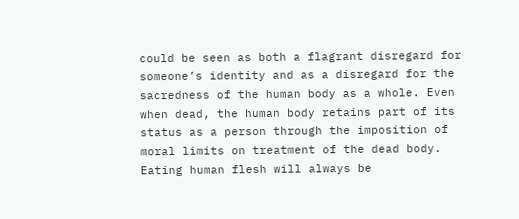could be seen as both a flagrant disregard for someone’s identity and as a disregard for the sacredness of the human body as a whole. Even when dead, the human body retains part of its status as a person through the imposition of moral limits on treatment of the dead body. Eating human flesh will always be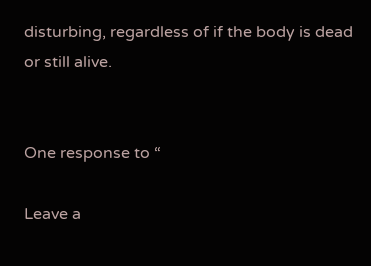disturbing, regardless of if the body is dead or still alive.


One response to “

Leave a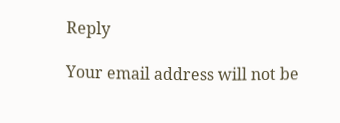Reply

Your email address will not be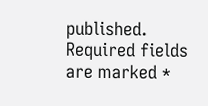published. Required fields are marked *